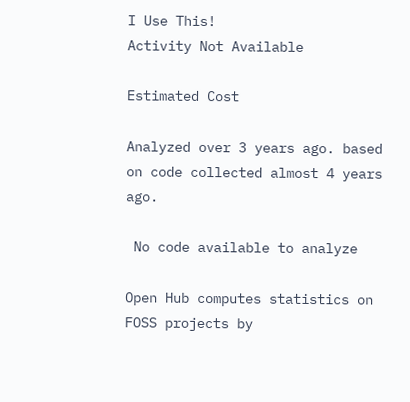I Use This!
Activity Not Available

Estimated Cost

Analyzed over 3 years ago. based on code collected almost 4 years ago.

 No code available to analyze

Open Hub computes statistics on FOSS projects by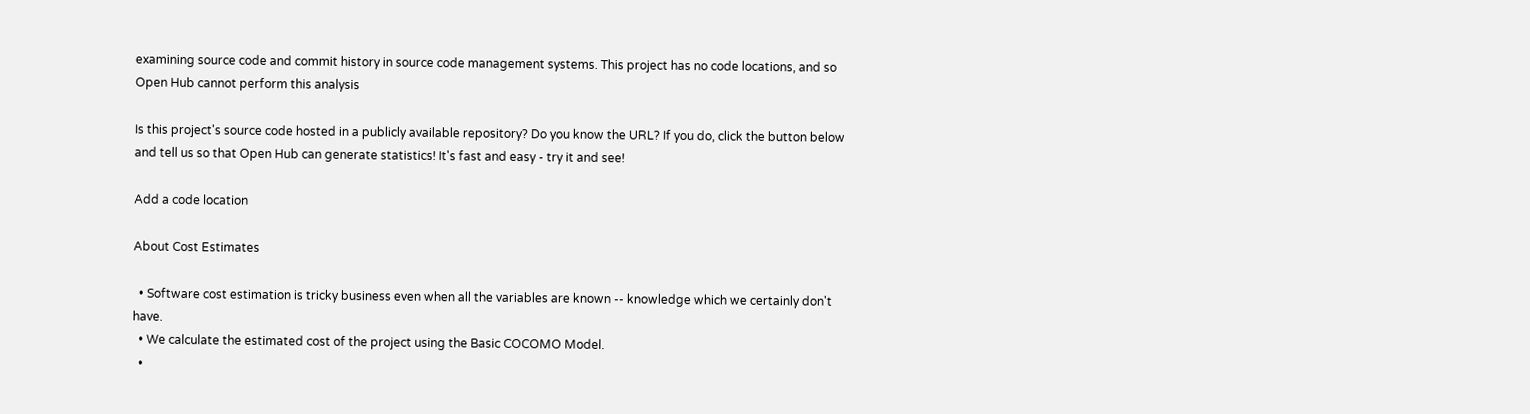examining source code and commit history in source code management systems. This project has no code locations, and so Open Hub cannot perform this analysis

Is this project's source code hosted in a publicly available repository? Do you know the URL? If you do, click the button below and tell us so that Open Hub can generate statistics! It's fast and easy - try it and see!

Add a code location

About Cost Estimates

  • Software cost estimation is tricky business even when all the variables are known -- knowledge which we certainly don't have.
  • We calculate the estimated cost of the project using the Basic COCOMO Model.
  •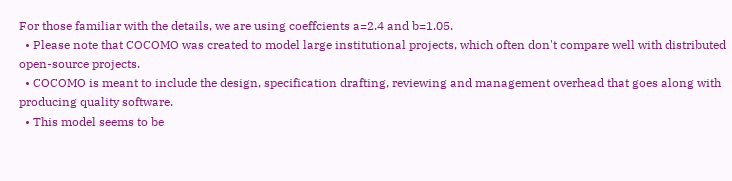For those familiar with the details, we are using coeffcients a=2.4 and b=1.05.
  • Please note that COCOMO was created to model large institutional projects, which often don't compare well with distributed open-source projects.
  • COCOMO is meant to include the design, specification drafting, reviewing and management overhead that goes along with producing quality software.
  • This model seems to be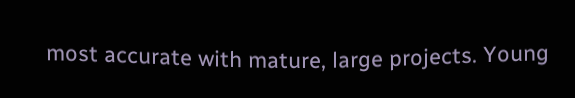most accurate with mature, large projects. Young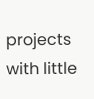projects with little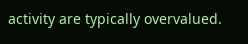activity are typically overvalued.